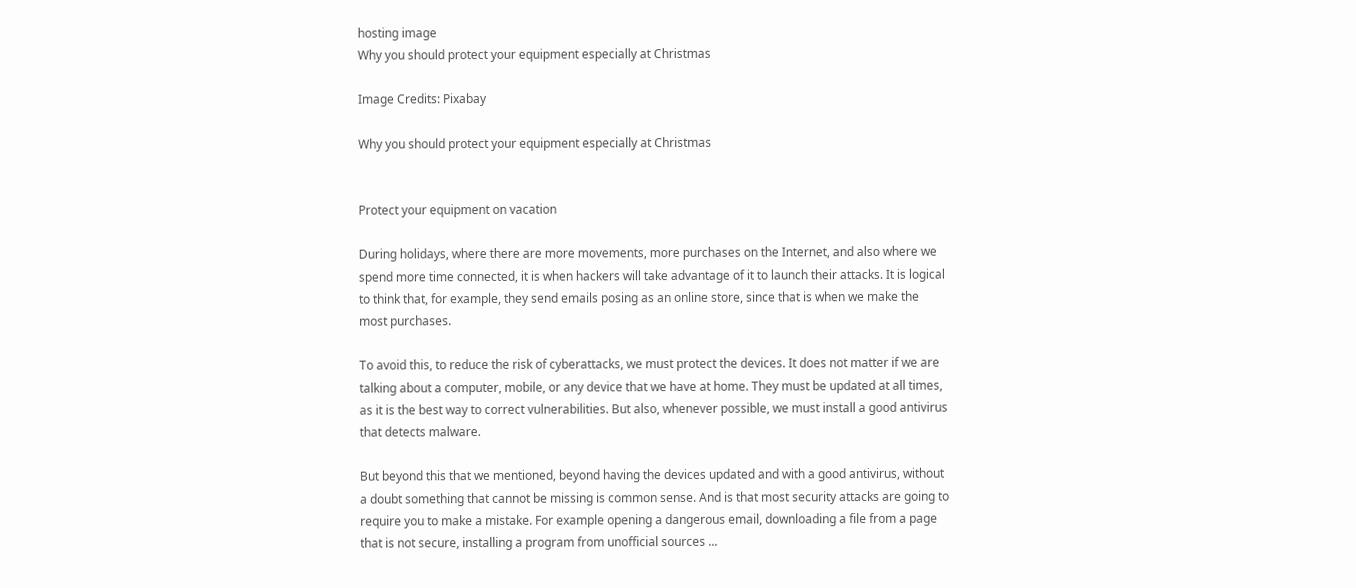hosting image
Why you should protect your equipment especially at Christmas

Image Credits: Pixabay

Why you should protect your equipment especially at Christmas


Protect your equipment on vacation

During holidays, where there are more movements, more purchases on the Internet, and also where we spend more time connected, it is when hackers will take advantage of it to launch their attacks. It is logical to think that, for example, they send emails posing as an online store, since that is when we make the most purchases.

To avoid this, to reduce the risk of cyberattacks, we must protect the devices. It does not matter if we are talking about a computer, mobile, or any device that we have at home. They must be updated at all times, as it is the best way to correct vulnerabilities. But also, whenever possible, we must install a good antivirus that detects malware.

But beyond this that we mentioned, beyond having the devices updated and with a good antivirus, without a doubt something that cannot be missing is common sense. And is that most security attacks are going to require you to make a mistake. For example opening a dangerous email, downloading a file from a page that is not secure, installing a program from unofficial sources ...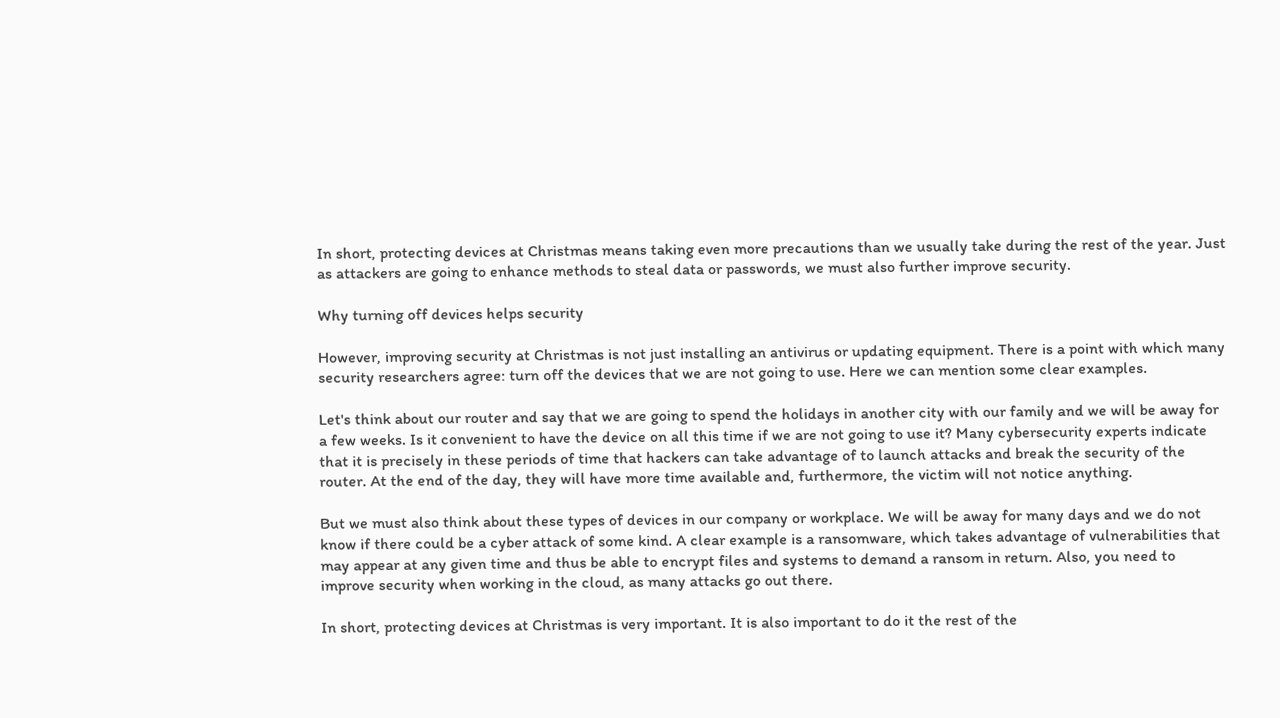In short, protecting devices at Christmas means taking even more precautions than we usually take during the rest of the year. Just as attackers are going to enhance methods to steal data or passwords, we must also further improve security.

Why turning off devices helps security

However, improving security at Christmas is not just installing an antivirus or updating equipment. There is a point with which many security researchers agree: turn off the devices that we are not going to use. Here we can mention some clear examples.

Let's think about our router and say that we are going to spend the holidays in another city with our family and we will be away for a few weeks. Is it convenient to have the device on all this time if we are not going to use it? Many cybersecurity experts indicate that it is precisely in these periods of time that hackers can take advantage of to launch attacks and break the security of the router. At the end of the day, they will have more time available and, furthermore, the victim will not notice anything.

But we must also think about these types of devices in our company or workplace. We will be away for many days and we do not know if there could be a cyber attack of some kind. A clear example is a ransomware, which takes advantage of vulnerabilities that may appear at any given time and thus be able to encrypt files and systems to demand a ransom in return. Also, you need to improve security when working in the cloud, as many attacks go out there.

In short, protecting devices at Christmas is very important. It is also important to do it the rest of the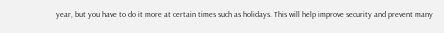year, but you have to do it more at certain times such as holidays. This will help improve security and prevent many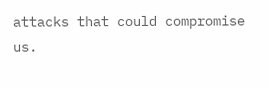attacks that could compromise us.